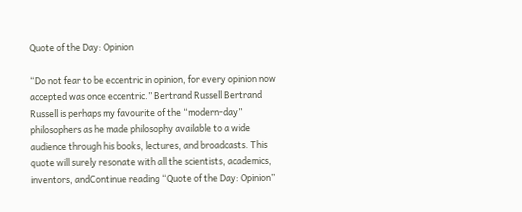Quote of the Day: Opinion

“Do not fear to be eccentric in opinion, for every opinion now accepted was once eccentric.” Bertrand Russell Bertrand Russell is perhaps my favourite of the “modern-day” philosophers as he made philosophy available to a wide audience through his books, lectures, and broadcasts. This quote will surely resonate with all the scientists, academics, inventors, andContinue reading “Quote of the Day: Opinion”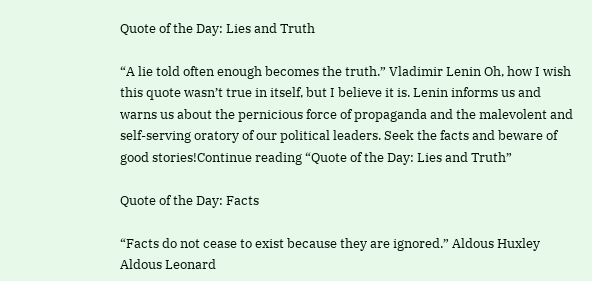Quote of the Day: Lies and Truth

“A lie told often enough becomes the truth.” Vladimir Lenin Oh, how I wish this quote wasn’t true in itself, but I believe it is. Lenin informs us and warns us about the pernicious force of propaganda and the malevolent and self-serving oratory of our political leaders. Seek the facts and beware of good stories!Continue reading “Quote of the Day: Lies and Truth”

Quote of the Day: Facts

“Facts do not cease to exist because they are ignored.” Aldous Huxley Aldous Leonard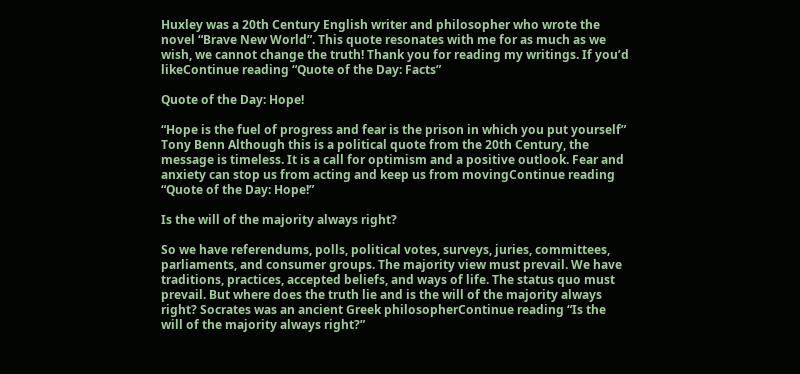Huxley was a 20th Century English writer and philosopher who wrote the novel “Brave New World”. This quote resonates with me for as much as we wish, we cannot change the truth! Thank you for reading my writings. If you’d likeContinue reading “Quote of the Day: Facts”

Quote of the Day: Hope!

“Hope is the fuel of progress and fear is the prison in which you put yourself” Tony Benn Although this is a political quote from the 20th Century, the message is timeless. It is a call for optimism and a positive outlook. Fear and anxiety can stop us from acting and keep us from movingContinue reading “Quote of the Day: Hope!”

Is the will of the majority always right?

So we have referendums, polls, political votes, surveys, juries, committees, parliaments, and consumer groups. The majority view must prevail. We have traditions, practices, accepted beliefs, and ways of life. The status quo must prevail. But where does the truth lie and is the will of the majority always right? Socrates was an ancient Greek philosopherContinue reading “Is the will of the majority always right?”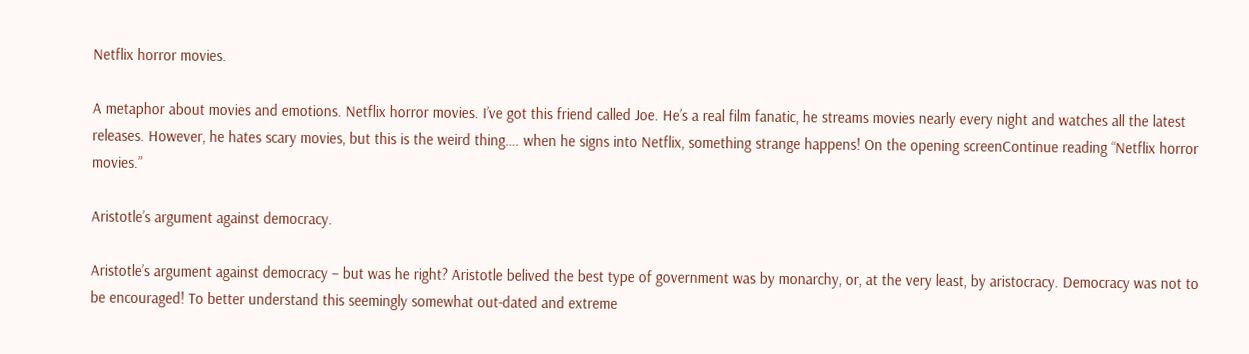Netflix horror movies.

A metaphor about movies and emotions. Netflix horror movies. I’ve got this friend called Joe. He’s a real film fanatic, he streams movies nearly every night and watches all the latest releases. However, he hates scary movies, but this is the weird thing…. when he signs into Netflix, something strange happens! On the opening screenContinue reading “Netflix horror movies.”

Aristotle’s argument against democracy.

Aristotle’s argument against democracy – but was he right? Aristotle belived the best type of government was by monarchy, or, at the very least, by aristocracy. Democracy was not to be encouraged! To better understand this seemingly somewhat out-dated and extreme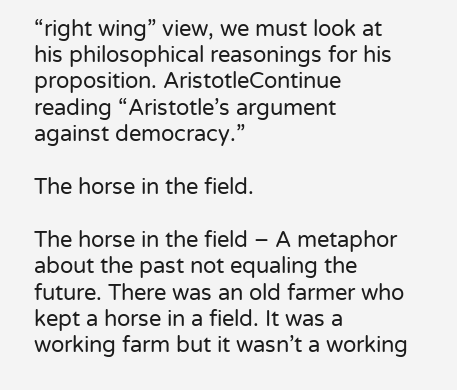“right wing” view, we must look at his philosophical reasonings for his proposition. AristotleContinue reading “Aristotle’s argument against democracy.”

The horse in the field.

The horse in the field – A metaphor about the past not equaling the future. There was an old farmer who kept a horse in a field. It was a working farm but it wasn’t a working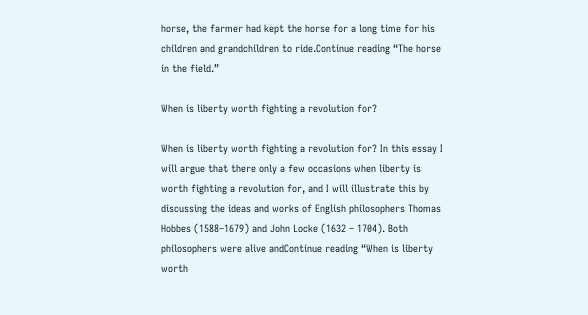horse, the farmer had kept the horse for a long time for his children and grandchildren to ride.Continue reading “The horse in the field.”

When is liberty worth fighting a revolution for?

When is liberty worth fighting a revolution for? In this essay I will argue that there only a few occasions when liberty is worth fighting a revolution for, and I will illustrate this by discussing the ideas and works of English philosophers Thomas Hobbes (1588–1679) and John Locke (1632 – 1704). Both philosophers were alive andContinue reading “When is liberty worth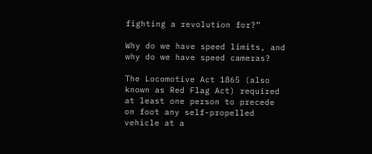fighting a revolution for?”

Why do we have speed limits, and why do we have speed cameras?

The Locomotive Act 1865 (also known as Red Flag Act) required at least one person to precede on foot any self-propelled vehicle at a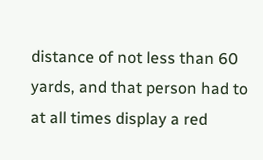distance of not less than 60 yards, and that person had to at all times display a red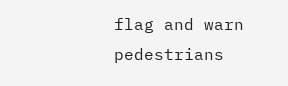flag and warn pedestrians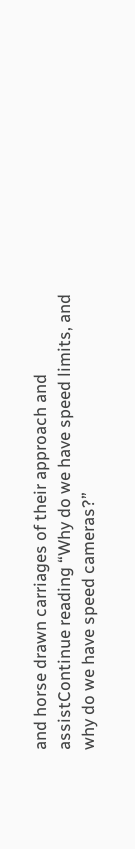and horse drawn carriages of their approach and assistContinue reading “Why do we have speed limits, and why do we have speed cameras?”